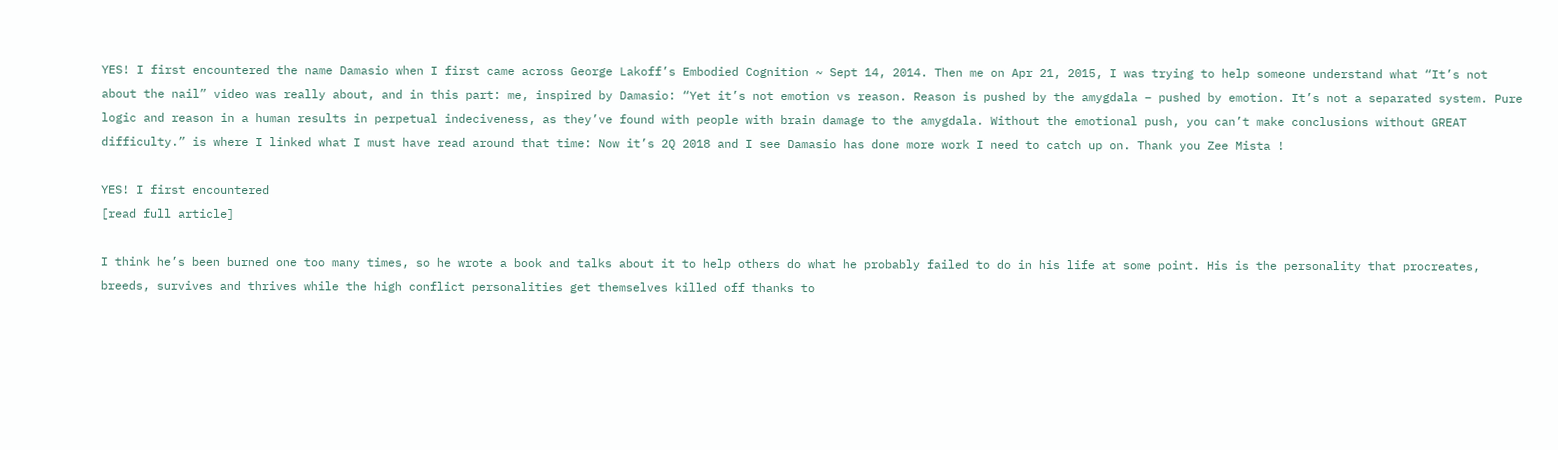YES! I first encountered the name Damasio when I first came across George Lakoff’s Embodied Cognition ~ Sept 14, 2014. Then me on Apr 21, 2015, I was trying to help someone understand what “It’s not about the nail” video was really about, and in this part: me, inspired by Damasio: “Yet it’s not emotion vs reason. Reason is pushed by the amygdala – pushed by emotion. It’s not a separated system. Pure logic and reason in a human results in perpetual indeciveness, as they’ve found with people with brain damage to the amygdala. Without the emotional push, you can’t make conclusions without GREAT difficulty.” is where I linked what I must have read around that time: Now it’s 2Q 2018 and I see Damasio has done more work I need to catch up on. Thank you Zee Mista !

YES! I first encountered
[read full article]

I think he’s been burned one too many times, so he wrote a book and talks about it to help others do what he probably failed to do in his life at some point. His is the personality that procreates, breeds, survives and thrives while the high conflict personalities get themselves killed off thanks to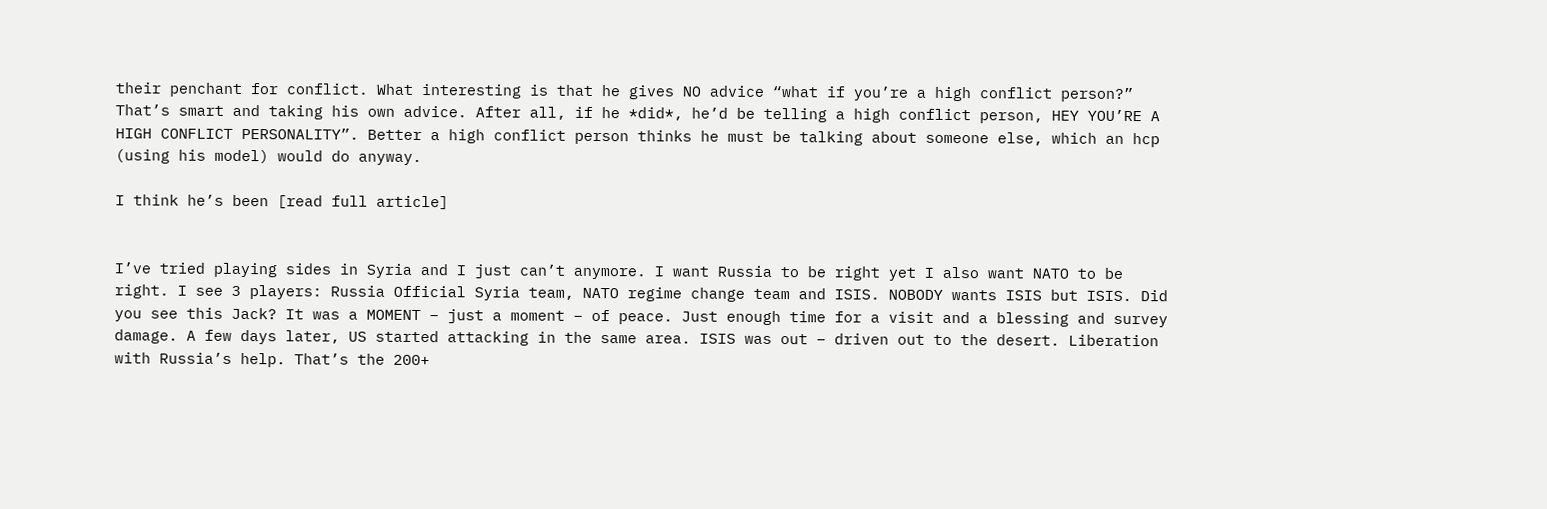their penchant for conflict. What interesting is that he gives NO advice “what if you’re a high conflict person?” That’s smart and taking his own advice. After all, if he *did*, he’d be telling a high conflict person, HEY YOU’RE A HIGH CONFLICT PERSONALITY”. Better a high conflict person thinks he must be talking about someone else, which an hcp (using his model) would do anyway.

I think he’s been [read full article]


I’ve tried playing sides in Syria and I just can’t anymore. I want Russia to be right yet I also want NATO to be right. I see 3 players: Russia Official Syria team, NATO regime change team and ISIS. NOBODY wants ISIS but ISIS. Did you see this Jack? It was a MOMENT – just a moment – of peace. Just enough time for a visit and a blessing and survey damage. A few days later, US started attacking in the same area. ISIS was out – driven out to the desert. Liberation with Russia’s help. That’s the 200+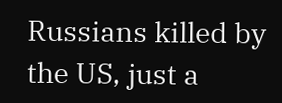Russians killed by the US, just a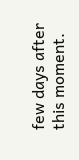few days after this moment.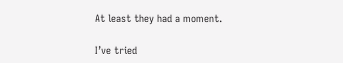At least they had a moment.

I’ve tried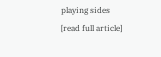playing sides [read full article]